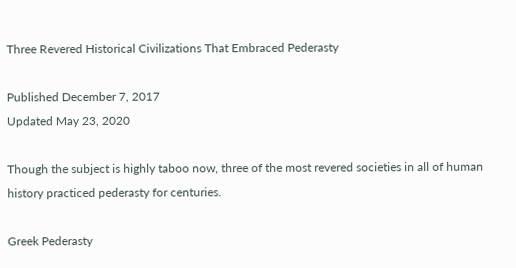Three Revered Historical Civilizations That Embraced Pederasty

Published December 7, 2017
Updated May 23, 2020

Though the subject is highly taboo now, three of the most revered societies in all of human history practiced pederasty for centuries.

Greek Pederasty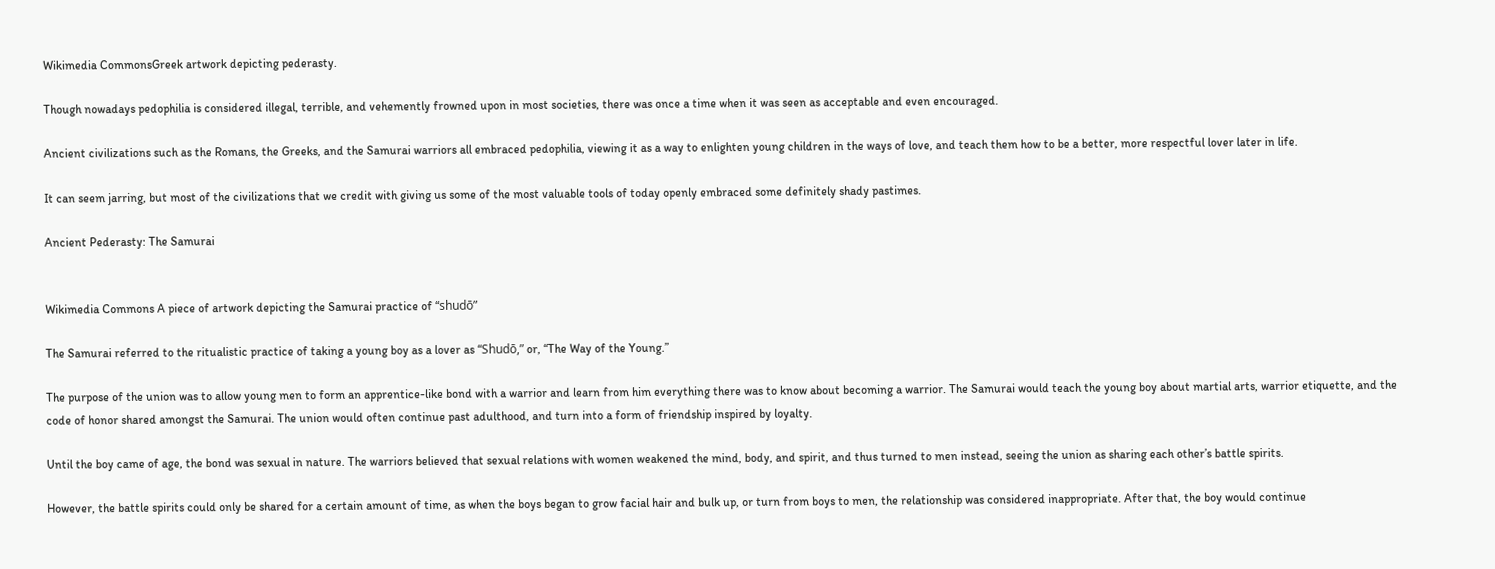Wikimedia CommonsGreek artwork depicting pederasty.

Though nowadays pedophilia is considered illegal, terrible, and vehemently frowned upon in most societies, there was once a time when it was seen as acceptable and even encouraged.

Ancient civilizations such as the Romans, the Greeks, and the Samurai warriors all embraced pedophilia, viewing it as a way to enlighten young children in the ways of love, and teach them how to be a better, more respectful lover later in life.

It can seem jarring, but most of the civilizations that we credit with giving us some of the most valuable tools of today openly embraced some definitely shady pastimes.

Ancient Pederasty: The Samurai


Wikimedia Commons A piece of artwork depicting the Samurai practice of “shudō”

The Samurai referred to the ritualistic practice of taking a young boy as a lover as “Shudō,” or, “The Way of the Young.”

The purpose of the union was to allow young men to form an apprentice-like bond with a warrior and learn from him everything there was to know about becoming a warrior. The Samurai would teach the young boy about martial arts, warrior etiquette, and the code of honor shared amongst the Samurai. The union would often continue past adulthood, and turn into a form of friendship inspired by loyalty.

Until the boy came of age, the bond was sexual in nature. The warriors believed that sexual relations with women weakened the mind, body, and spirit, and thus turned to men instead, seeing the union as sharing each other’s battle spirits.

However, the battle spirits could only be shared for a certain amount of time, as when the boys began to grow facial hair and bulk up, or turn from boys to men, the relationship was considered inappropriate. After that, the boy would continue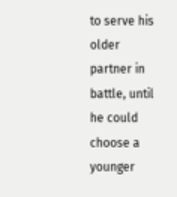to serve his older partner in battle, until he could choose a younger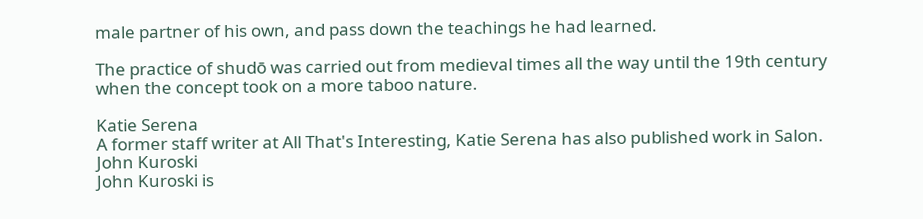male partner of his own, and pass down the teachings he had learned.

The practice of shudō was carried out from medieval times all the way until the 19th century when the concept took on a more taboo nature.

Katie Serena
A former staff writer at All That's Interesting, Katie Serena has also published work in Salon.
John Kuroski
John Kuroski is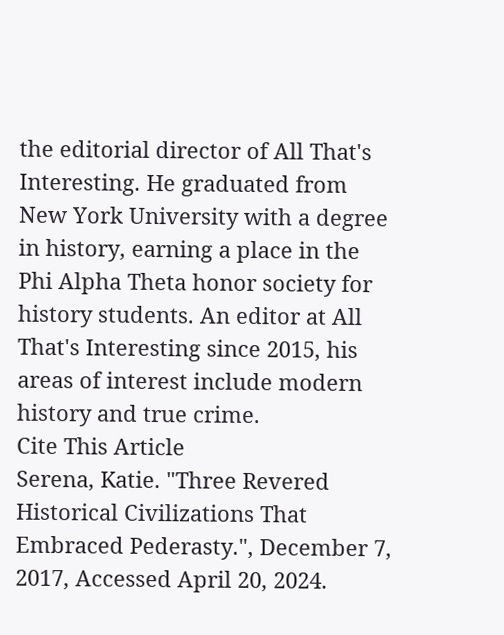the editorial director of All That's Interesting. He graduated from New York University with a degree in history, earning a place in the Phi Alpha Theta honor society for history students. An editor at All That's Interesting since 2015, his areas of interest include modern history and true crime.
Cite This Article
Serena, Katie. "Three Revered Historical Civilizations That Embraced Pederasty.", December 7, 2017, Accessed April 20, 2024.